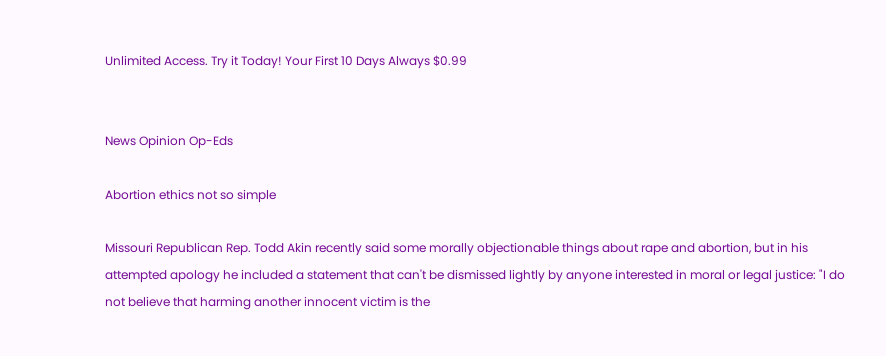Unlimited Access. Try it Today! Your First 10 Days Always $0.99


News Opinion Op-Eds

Abortion ethics not so simple

Missouri Republican Rep. Todd Akin recently said some morally objectionable things about rape and abortion, but in his attempted apology he included a statement that can't be dismissed lightly by anyone interested in moral or legal justice: "I do not believe that harming another innocent victim is the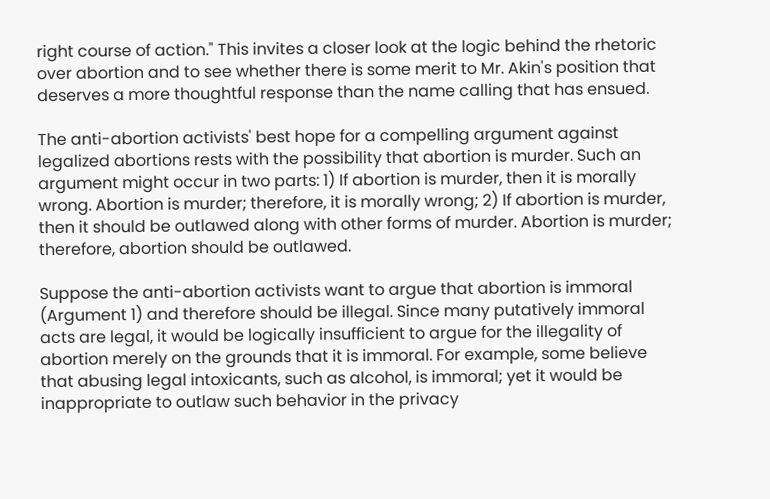right course of action." This invites a closer look at the logic behind the rhetoric over abortion and to see whether there is some merit to Mr. Akin's position that deserves a more thoughtful response than the name calling that has ensued.

The anti-abortion activists' best hope for a compelling argument against legalized abortions rests with the possibility that abortion is murder. Such an argument might occur in two parts: 1) If abortion is murder, then it is morally wrong. Abortion is murder; therefore, it is morally wrong; 2) If abortion is murder, then it should be outlawed along with other forms of murder. Abortion is murder; therefore, abortion should be outlawed.

Suppose the anti-abortion activists want to argue that abortion is immoral (Argument 1) and therefore should be illegal. Since many putatively immoral acts are legal, it would be logically insufficient to argue for the illegality of abortion merely on the grounds that it is immoral. For example, some believe that abusing legal intoxicants, such as alcohol, is immoral; yet it would be inappropriate to outlaw such behavior in the privacy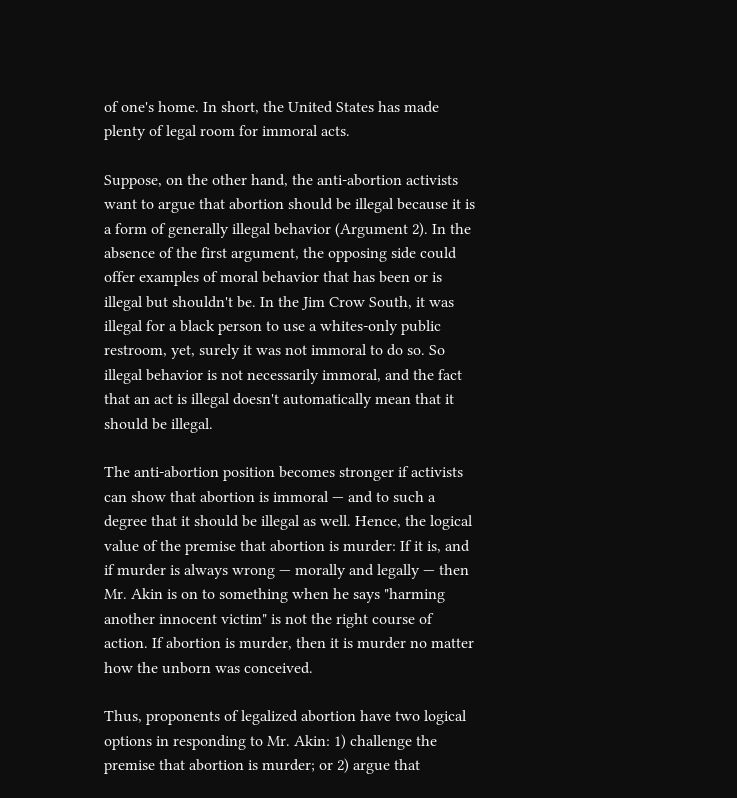of one's home. In short, the United States has made plenty of legal room for immoral acts.

Suppose, on the other hand, the anti-abortion activists want to argue that abortion should be illegal because it is a form of generally illegal behavior (Argument 2). In the absence of the first argument, the opposing side could offer examples of moral behavior that has been or is illegal but shouldn't be. In the Jim Crow South, it was illegal for a black person to use a whites-only public restroom, yet, surely it was not immoral to do so. So illegal behavior is not necessarily immoral, and the fact that an act is illegal doesn't automatically mean that it should be illegal.

The anti-abortion position becomes stronger if activists can show that abortion is immoral — and to such a degree that it should be illegal as well. Hence, the logical value of the premise that abortion is murder: If it is, and if murder is always wrong — morally and legally — then Mr. Akin is on to something when he says "harming another innocent victim" is not the right course of action. If abortion is murder, then it is murder no matter how the unborn was conceived.

Thus, proponents of legalized abortion have two logical options in responding to Mr. Akin: 1) challenge the premise that abortion is murder; or 2) argue that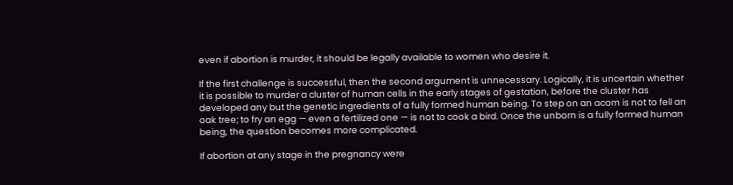even if abortion is murder, it should be legally available to women who desire it.

If the first challenge is successful, then the second argument is unnecessary. Logically, it is uncertain whether it is possible to murder a cluster of human cells in the early stages of gestation, before the cluster has developed any but the genetic ingredients of a fully formed human being. To step on an acorn is not to fell an oak tree; to fry an egg — even a fertilized one — is not to cook a bird. Once the unborn is a fully formed human being, the question becomes more complicated.

If abortion at any stage in the pregnancy were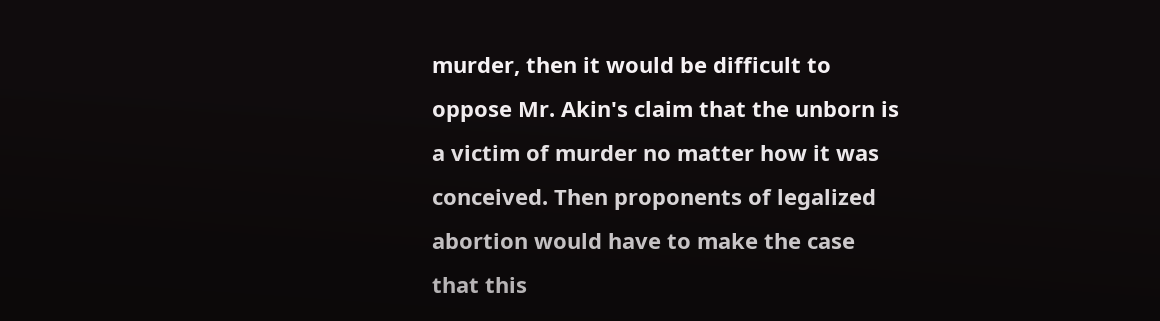murder, then it would be difficult to oppose Mr. Akin's claim that the unborn is a victim of murder no matter how it was conceived. Then proponents of legalized abortion would have to make the case that this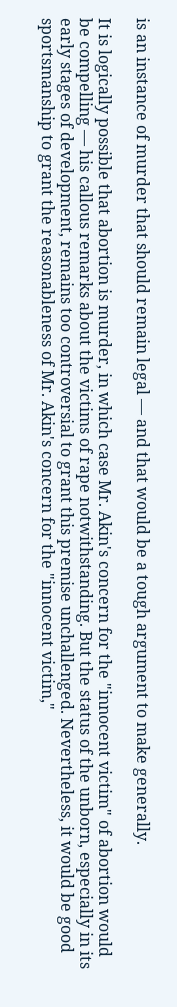is an instance of murder that should remain legal — and that would be a tough argument to make generally.

It is logically possible that abortion is murder, in which case Mr. Akin's concern for the "innocent victim" of abortion would be compelling — his callous remarks about the victims of rape notwithstanding. But the status of the unborn, especially in its early stages of development, remains too controversial to grant this premise unchallenged. Nevertheless, it would be good sportsmanship to grant the reasonableness of Mr. Akin's concern for the "innocent victim,"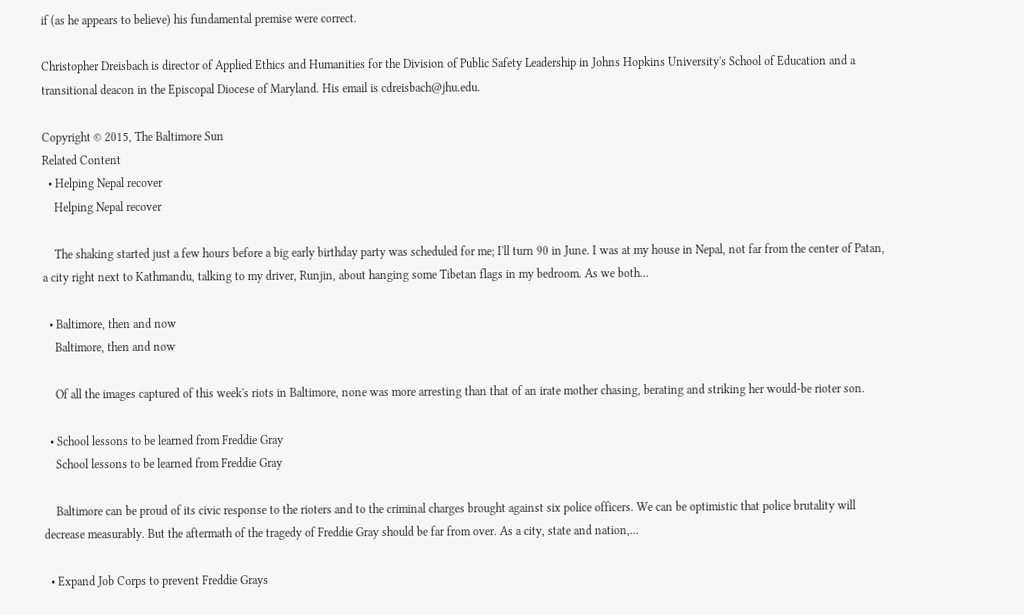if (as he appears to believe) his fundamental premise were correct.

Christopher Dreisbach is director of Applied Ethics and Humanities for the Division of Public Safety Leadership in Johns Hopkins University's School of Education and a transitional deacon in the Episcopal Diocese of Maryland. His email is cdreisbach@jhu.edu.

Copyright © 2015, The Baltimore Sun
Related Content
  • Helping Nepal recover
    Helping Nepal recover

    The shaking started just a few hours before a big early birthday party was scheduled for me; I'll turn 90 in June. I was at my house in Nepal, not far from the center of Patan, a city right next to Kathmandu, talking to my driver, Runjin, about hanging some Tibetan flags in my bedroom. As we both...

  • Baltimore, then and now
    Baltimore, then and now

    Of all the images captured of this week's riots in Baltimore, none was more arresting than that of an irate mother chasing, berating and striking her would-be rioter son.

  • School lessons to be learned from Freddie Gray
    School lessons to be learned from Freddie Gray

    Baltimore can be proud of its civic response to the rioters and to the criminal charges brought against six police officers. We can be optimistic that police brutality will decrease measurably. But the aftermath of the tragedy of Freddie Gray should be far from over. As a city, state and nation,...

  • Expand Job Corps to prevent Freddie Grays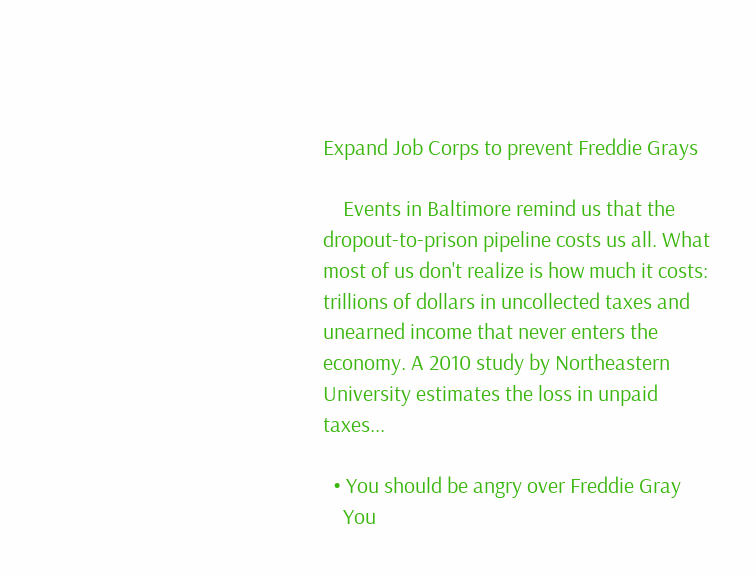Expand Job Corps to prevent Freddie Grays

    Events in Baltimore remind us that the dropout-to-prison pipeline costs us all. What most of us don't realize is how much it costs: trillions of dollars in uncollected taxes and unearned income that never enters the economy. A 2010 study by Northeastern University estimates the loss in unpaid taxes...

  • You should be angry over Freddie Gray
    You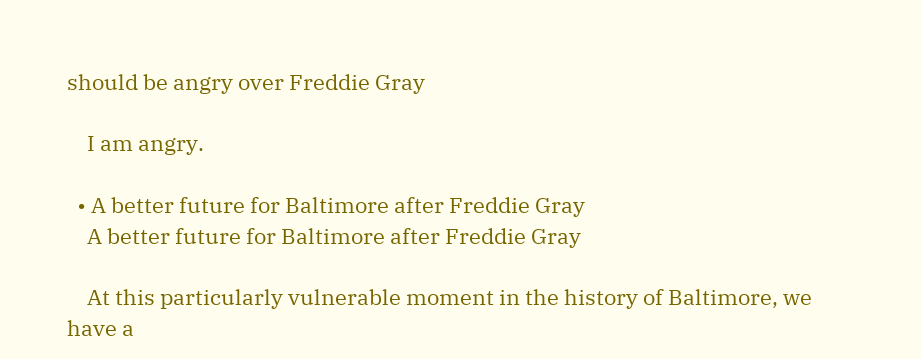should be angry over Freddie Gray

    I am angry.

  • A better future for Baltimore after Freddie Gray
    A better future for Baltimore after Freddie Gray

    At this particularly vulnerable moment in the history of Baltimore, we have a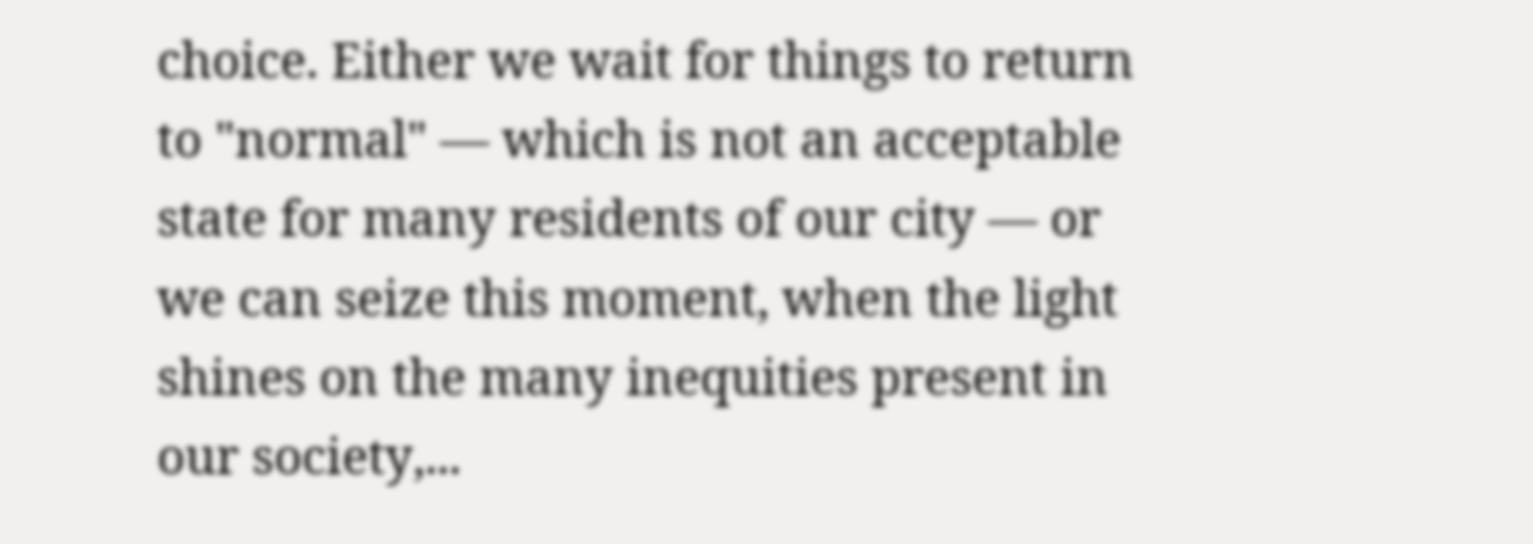choice. Either we wait for things to return to "normal" — which is not an acceptable state for many residents of our city — or we can seize this moment, when the light shines on the many inequities present in our society,...